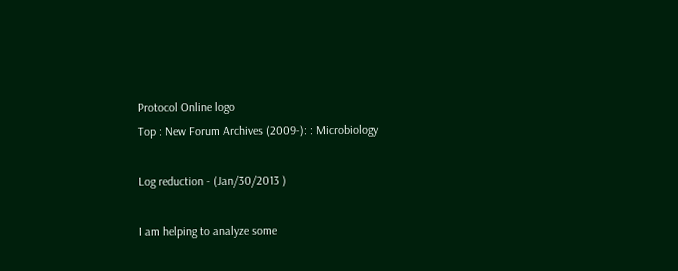Protocol Online logo
Top : New Forum Archives (2009-): : Microbiology

Log reduction - (Jan/30/2013 )

I am helping to analyze some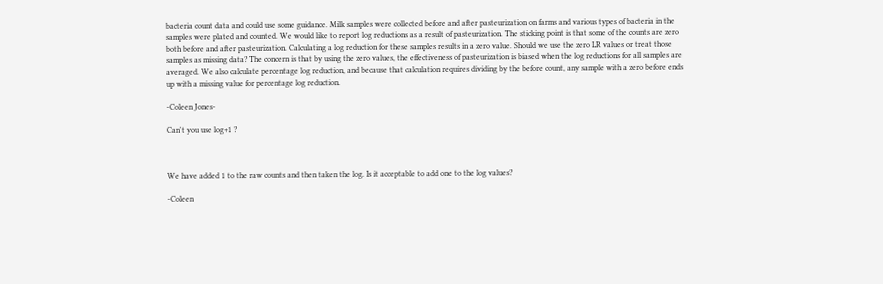bacteria count data and could use some guidance. Milk samples were collected before and after pasteurization on farms and various types of bacteria in the samples were plated and counted. We would like to report log reductions as a result of pasteurization. The sticking point is that some of the counts are zero both before and after pasteurization. Calculating a log reduction for these samples results in a zero value. Should we use the zero LR values or treat those samples as missing data? The concern is that by using the zero values, the effectiveness of pasteurization is biased when the log reductions for all samples are averaged. We also calculate percentage log reduction, and because that calculation requires dividing by the before count, any sample with a zero before ends up with a missing value for percentage log reduction.

-Coleen Jones-

Can't you use log+1 ?



We have added 1 to the raw counts and then taken the log. Is it acceptable to add one to the log values?

-Coleen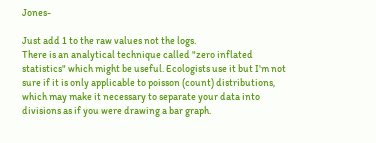Jones-

Just add 1 to the raw values not the logs.
There is an analytical technique called "zero inflated statistics" which might be useful. Ecologists use it but I'm not sure if it is only applicable to poisson (count) distributions, which may make it necessary to separate your data into divisions as if you were drawing a bar graph.